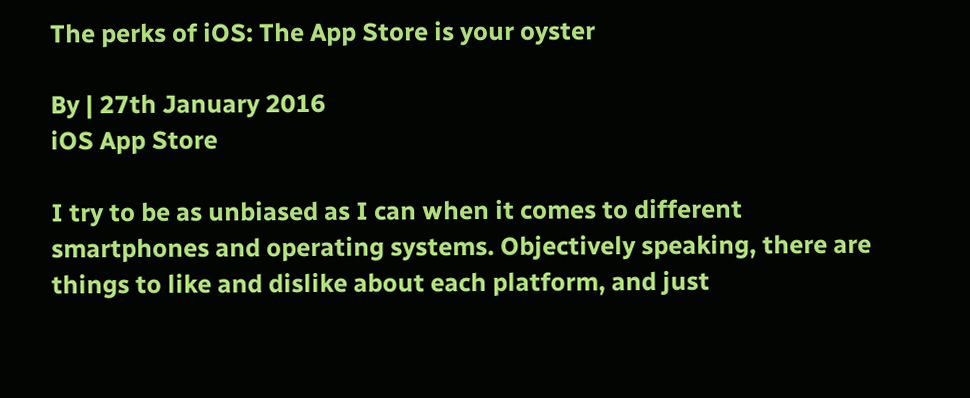The perks of iOS: The App Store is your oyster

By | 27th January 2016
iOS App Store

I try to be as unbiased as I can when it comes to different smartphones and operating systems. Objectively speaking, there are things to like and dislike about each platform, and just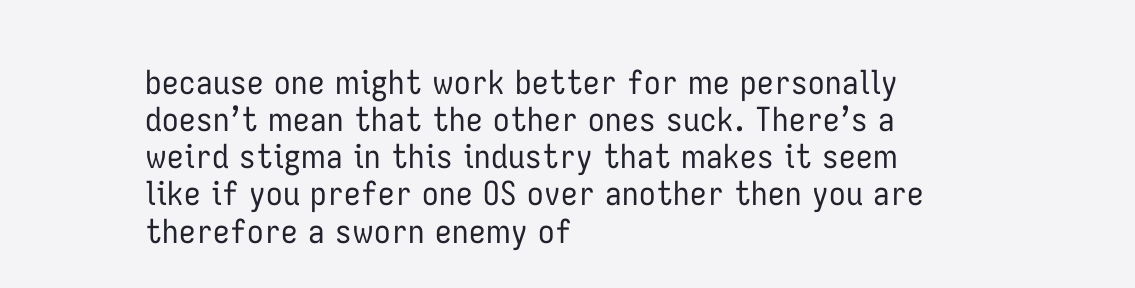because one might work better for me personally doesn’t mean that the other ones suck. There’s a weird stigma in this industry that makes it seem like if you prefer one OS over another then you are therefore a sworn enemy of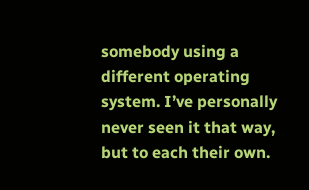somebody using a different operating system. I’ve personally never seen it that way, but to each their own.